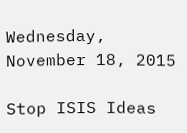Wednesday, November 18, 2015

Stop ISIS Ideas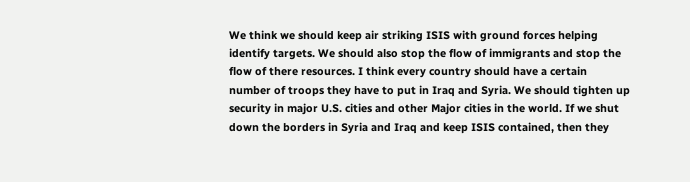We think we should keep air striking ISIS with ground forces helping identify targets. We should also stop the flow of immigrants and stop the flow of there resources. I think every country should have a certain number of troops they have to put in Iraq and Syria. We should tighten up security in major U.S. cities and other Major cities in the world. If we shut down the borders in Syria and Iraq and keep ISIS contained, then they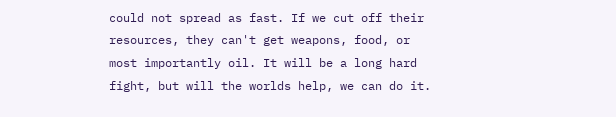could not spread as fast. If we cut off their resources, they can't get weapons, food, or most importantly oil. It will be a long hard fight, but will the worlds help, we can do it.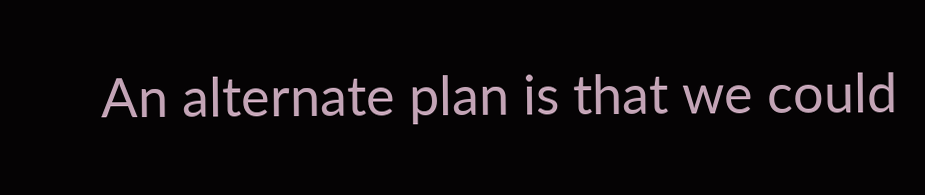An alternate plan is that we could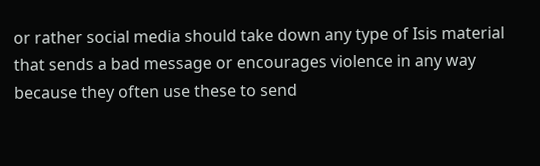or rather social media should take down any type of Isis material that sends a bad message or encourages violence in any way because they often use these to send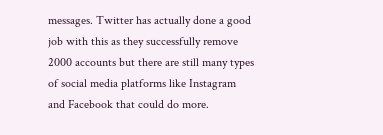messages. Twitter has actually done a good job with this as they successfully remove 2000 accounts but there are still many types of social media platforms like Instagram and Facebook that could do more.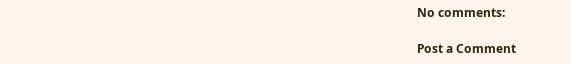No comments:

Post a Comment